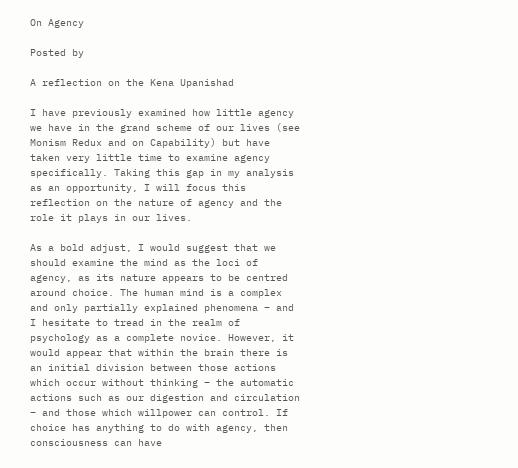On Agency

Posted by

A reflection on the Kena Upanishad

I have previously examined how little agency we have in the grand scheme of our lives (see Monism Redux and on Capability) but have taken very little time to examine agency specifically. Taking this gap in my analysis as an opportunity, I will focus this reflection on the nature of agency and the role it plays in our lives.

As a bold adjust, I would suggest that we should examine the mind as the loci of agency, as its nature appears to be centred around choice. The human mind is a complex and only partially explained phenomena – and I hesitate to tread in the realm of psychology as a complete novice. However, it would appear that within the brain there is an initial division between those actions which occur without thinking – the automatic actions such as our digestion and circulation – and those which willpower can control. If choice has anything to do with agency, then consciousness can have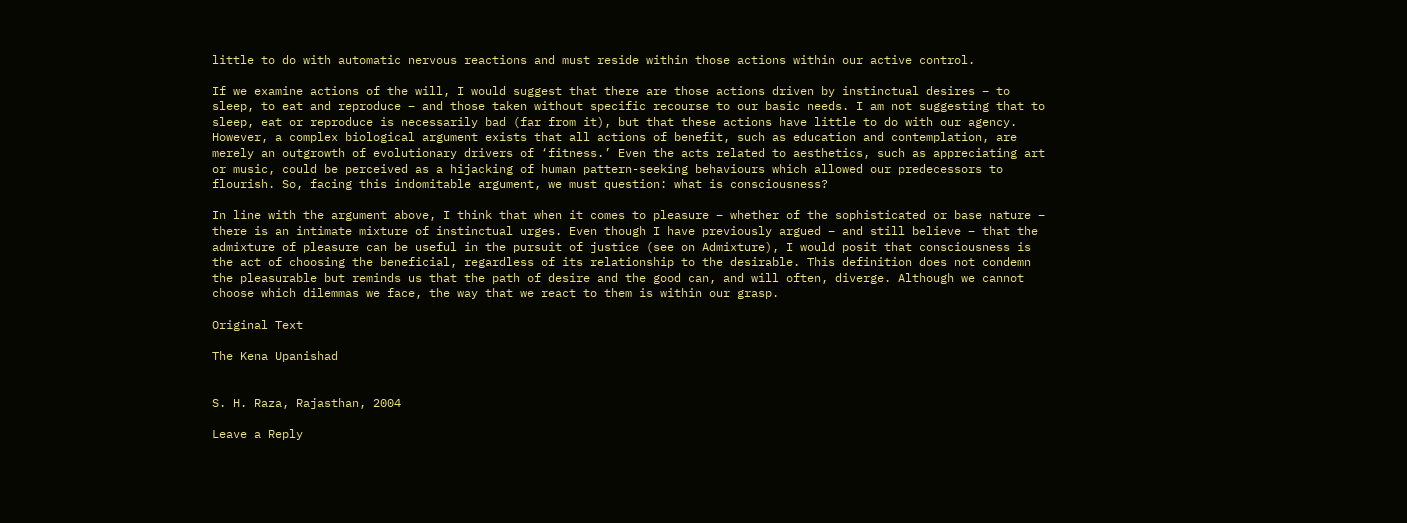little to do with automatic nervous reactions and must reside within those actions within our active control.

If we examine actions of the will, I would suggest that there are those actions driven by instinctual desires – to sleep, to eat and reproduce – and those taken without specific recourse to our basic needs. I am not suggesting that to sleep, eat or reproduce is necessarily bad (far from it), but that these actions have little to do with our agency. However, a complex biological argument exists that all actions of benefit, such as education and contemplation, are merely an outgrowth of evolutionary drivers of ‘fitness.’ Even the acts related to aesthetics, such as appreciating art or music, could be perceived as a hijacking of human pattern-seeking behaviours which allowed our predecessors to flourish. So, facing this indomitable argument, we must question: what is consciousness?

In line with the argument above, I think that when it comes to pleasure – whether of the sophisticated or base nature – there is an intimate mixture of instinctual urges. Even though I have previously argued – and still believe – that the admixture of pleasure can be useful in the pursuit of justice (see on Admixture), I would posit that consciousness is the act of choosing the beneficial, regardless of its relationship to the desirable. This definition does not condemn the pleasurable but reminds us that the path of desire and the good can, and will often, diverge. Although we cannot choose which dilemmas we face, the way that we react to them is within our grasp.

Original Text

The Kena Upanishad


S. H. Raza, Rajasthan, 2004

Leave a Reply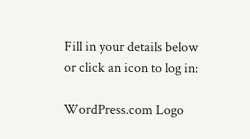Fill in your details below or click an icon to log in:

WordPress.com Logo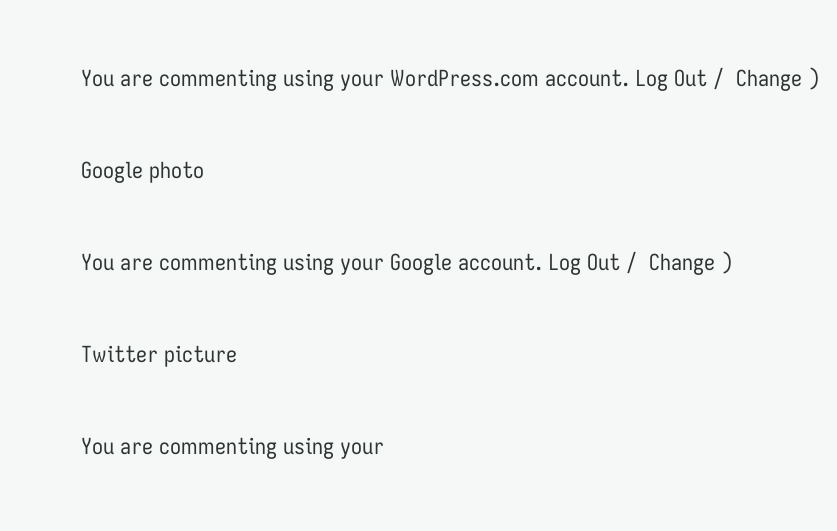You are commenting using your WordPress.com account. Log Out /  Change )

Google photo

You are commenting using your Google account. Log Out /  Change )

Twitter picture

You are commenting using your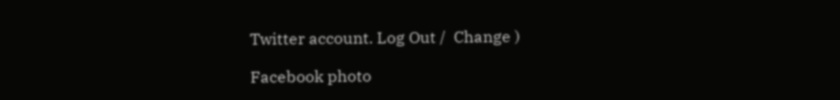Twitter account. Log Out /  Change )

Facebook photo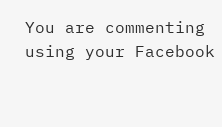You are commenting using your Facebook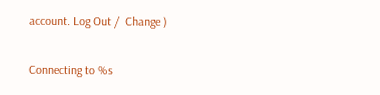account. Log Out /  Change )

Connecting to %s